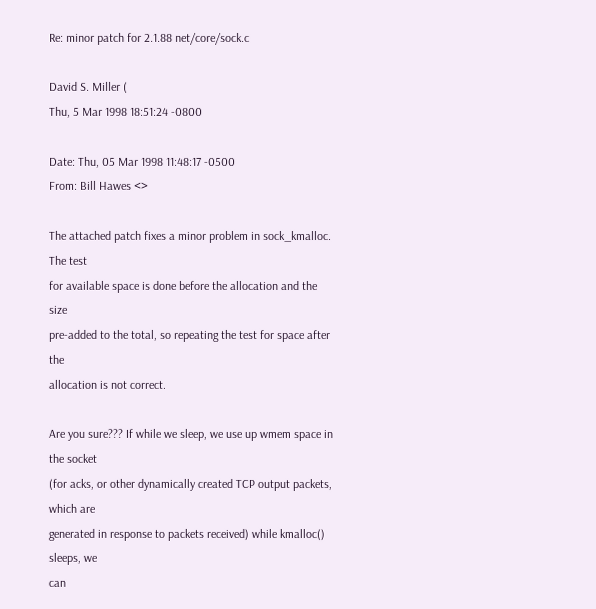Re: minor patch for 2.1.88 net/core/sock.c

David S. Miller (
Thu, 5 Mar 1998 18:51:24 -0800

Date: Thu, 05 Mar 1998 11:48:17 -0500
From: Bill Hawes <>

The attached patch fixes a minor problem in sock_kmalloc. The test
for available space is done before the allocation and the size
pre-added to the total, so repeating the test for space after the
allocation is not correct.

Are you sure??? If while we sleep, we use up wmem space in the socket
(for acks, or other dynamically created TCP output packets, which are
generated in response to packets received) while kmalloc() sleeps, we
can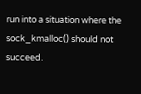run into a situation where the sock_kmalloc() should not succeed.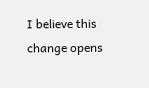I believe this change opens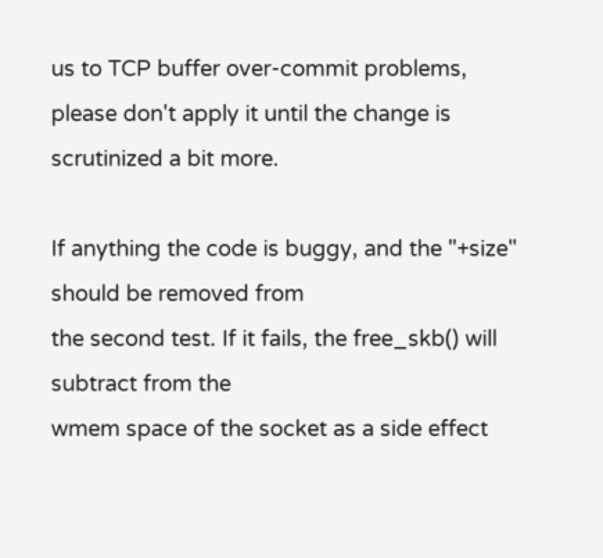us to TCP buffer over-commit problems,
please don't apply it until the change is scrutinized a bit more.

If anything the code is buggy, and the "+size" should be removed from
the second test. If it fails, the free_skb() will subtract from the
wmem space of the socket as a side effect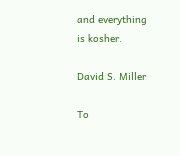and everything is kosher.

David S. Miller

To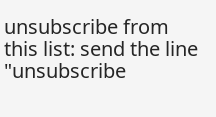unsubscribe from this list: send the line "unsubscribe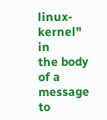linux-kernel" in
the body of a message to